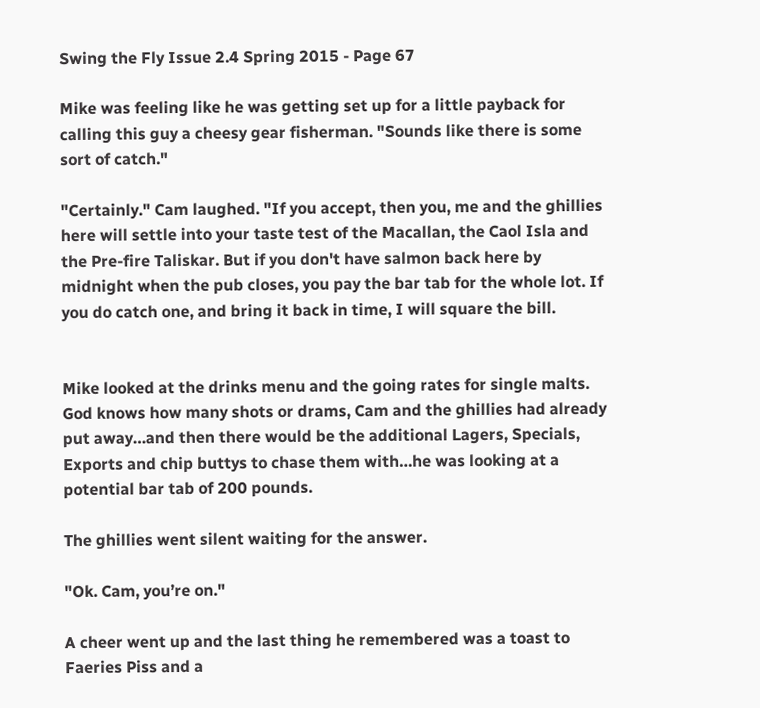Swing the Fly Issue 2.4 Spring 2015 - Page 67

Mike was feeling like he was getting set up for a little payback for calling this guy a cheesy gear fisherman. "Sounds like there is some sort of catch."

"Certainly." Cam laughed. "If you accept, then you, me and the ghillies here will settle into your taste test of the Macallan, the Caol Isla and the Pre-fire Taliskar. But if you don't have salmon back here by midnight when the pub closes, you pay the bar tab for the whole lot. If you do catch one, and bring it back in time, I will square the bill.


Mike looked at the drinks menu and the going rates for single malts. God knows how many shots or drams, Cam and the ghillies had already put away…and then there would be the additional Lagers, Specials, Exports and chip buttys to chase them with…he was looking at a potential bar tab of 200 pounds.

The ghillies went silent waiting for the answer.

"Ok. Cam, you’re on."

A cheer went up and the last thing he remembered was a toast to Faeries Piss and a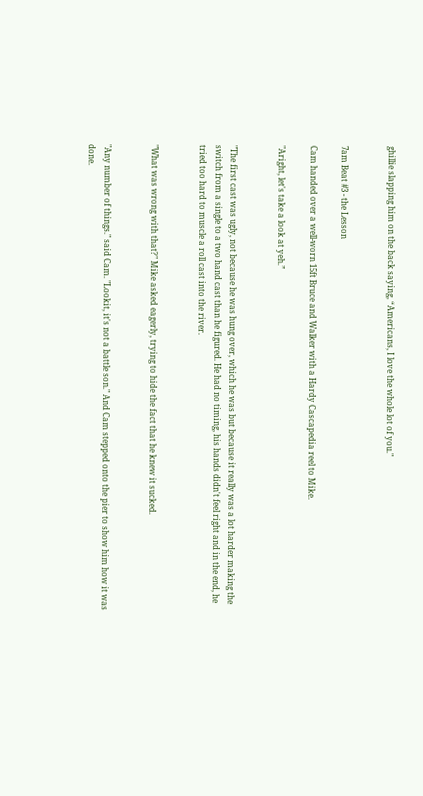ghillie slapping him on the back saying, “Americans, I love the whole lot of you."


7am Beat #3 - the Lesson

Cam handed over a well-worn 15ft Bruce and Walker with a Hardy Cascapedia reel to Mike.

"Aright, let's take a look at yeh.”


"The first cast was ugly, not because he was hung over, which he was but because it really was a lot harder making the switch from a single to a two hand cast than he figured. He had no timing, his hands didn't feel right and in the end, he tried too hard to muscle a roll cast into the river.


"What was wrong with that?" Mike asked eagerly, trying to hide the fact that he knew it sucked.


"Any number of things." said Cam. "Lookit, it's not a battle son." And Cam stepped onto the pier to show him how it was done.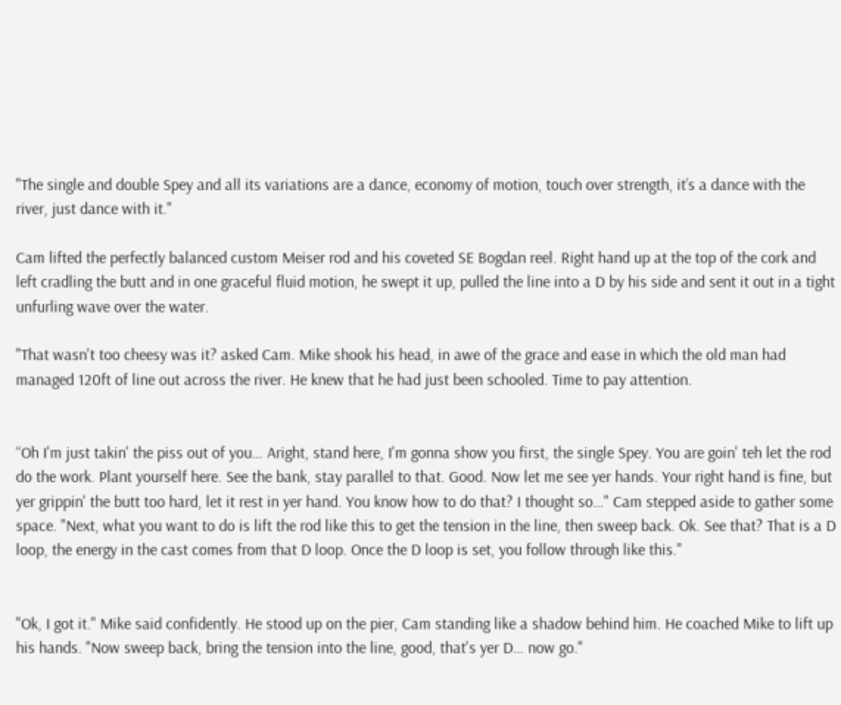"The single and double Spey and all its variations are a dance, economy of motion, touch over strength, it’s a dance with the river, just dance with it."

Cam lifted the perfectly balanced custom Meiser rod and his coveted SE Bogdan reel. Right hand up at the top of the cork and left cradling the butt and in one graceful fluid motion, he swept it up, pulled the line into a D by his side and sent it out in a tight unfurling wave over the water.

"That wasn't too cheesy was it? asked Cam. Mike shook his head, in awe of the grace and ease in which the old man had managed 120ft of line out across the river. He knew that he had just been schooled. Time to pay attention.


“Oh I'm just takin' the piss out of you… Aright, stand here, I'm gonna show you first, the single Spey. You are goin' teh let the rod do the work. Plant yourself here. See the bank, stay parallel to that. Good. Now let me see yer hands. Your right hand is fine, but yer grippin' the butt too hard, let it rest in yer hand. You know how to do that? I thought so…" Cam stepped aside to gather some space. "Next, what you want to do is lift the rod like this to get the tension in the line, then sweep back. Ok. See that? That is a D loop, the energy in the cast comes from that D loop. Once the D loop is set, you follow through like this."


"Ok, I got it." Mike said confidently. He stood up on the pier, Cam standing like a shadow behind him. He coached Mike to lift up his hands. "Now sweep back, bring the tension into the line, good, that's yer D… now go."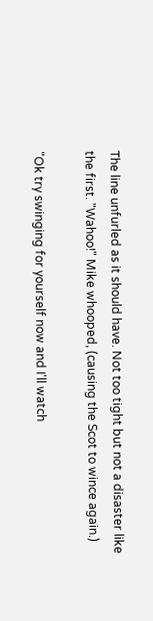The line unfurled as it should have. Not too tight but not a disaster like the first. "Wahoo!" Mike whooped, (causing the Scot to wince again.)

"Ok try swinging for yourself now and I'll watch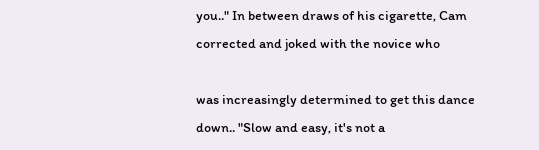you.." In between draws of his cigarette, Cam corrected and joked with the novice who

was increasingly determined to get this dance down.. "Slow and easy, it's not a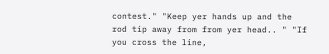contest." "Keep yer hands up and the rod tip away from from yer head.. " "If you cross the line,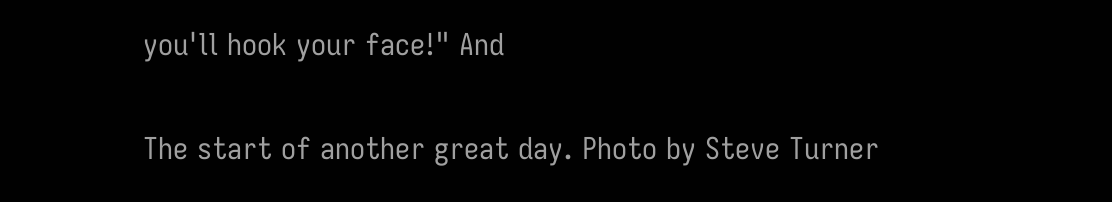you'll hook your face!" And

The start of another great day. Photo by Steve Turner